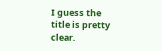I guess the title is pretty clear.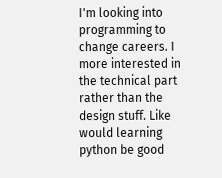I'm looking into programming to change careers. I more interested in the technical part rather than the design stuff. Like would learning python be good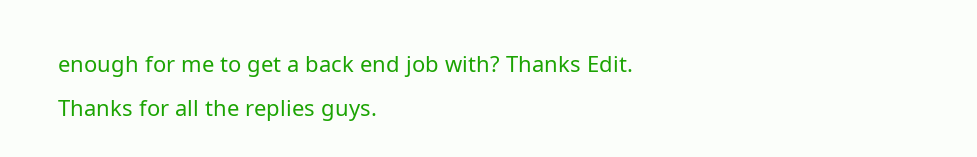enough for me to get a back end job with? Thanks Edit. Thanks for all the replies guys.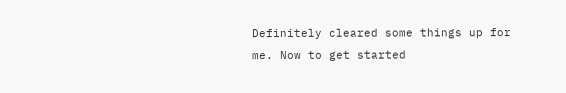Definitely cleared some things up for me. Now to get started